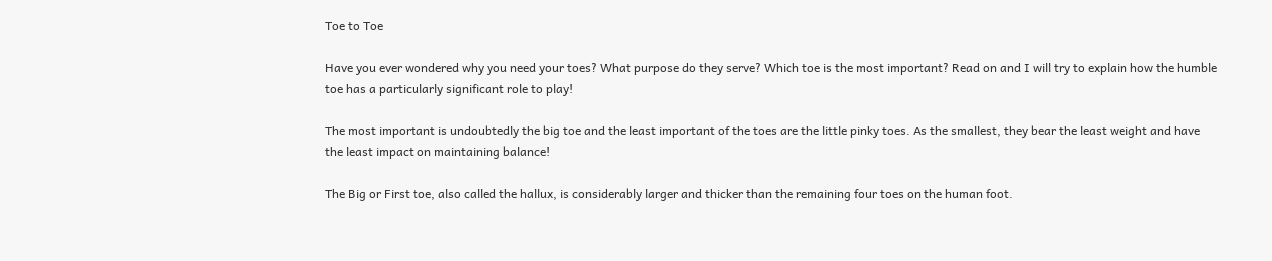Toe to Toe

Have you ever wondered why you need your toes? What purpose do they serve? Which toe is the most important? Read on and I will try to explain how the humble toe has a particularly significant role to play!

The most important is undoubtedly the big toe and the least important of the toes are the little pinky toes. As the smallest, they bear the least weight and have the least impact on maintaining balance!

The Big or First toe, also called the hallux, is considerably larger and thicker than the remaining four toes on the human foot.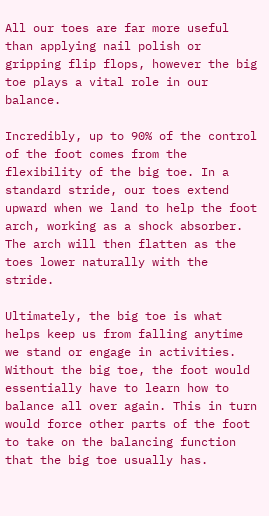All our toes are far more useful than applying nail polish or gripping flip flops, however the big toe plays a vital role in our balance.

Incredibly, up to 90% of the control of the foot comes from the flexibility of the big toe. In a standard stride, our toes extend upward when we land to help the foot arch, working as a shock absorber. The arch will then flatten as the toes lower naturally with the stride.

Ultimately, the big toe is what helps keep us from falling anytime we stand or engage in activities. Without the big toe, the foot would essentially have to learn how to balance all over again. This in turn would force other parts of the foot to take on the balancing function that the big toe usually has.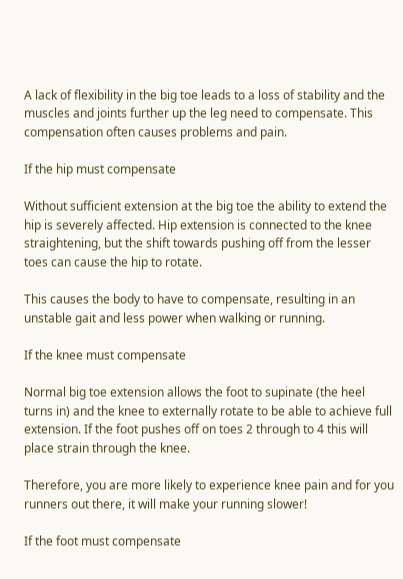A lack of flexibility in the big toe leads to a loss of stability and the muscles and joints further up the leg need to compensate. This compensation often causes problems and pain.

If the hip must compensate

Without sufficient extension at the big toe the ability to extend the hip is severely affected. Hip extension is connected to the knee straightening, but the shift towards pushing off from the lesser toes can cause the hip to rotate.

This causes the body to have to compensate, resulting in an unstable gait and less power when walking or running.

If the knee must compensate

Normal big toe extension allows the foot to supinate (the heel turns in) and the knee to externally rotate to be able to achieve full extension. If the foot pushes off on toes 2 through to 4 this will place strain through the knee.

Therefore, you are more likely to experience knee pain and for you runners out there, it will make your running slower!

If the foot must compensate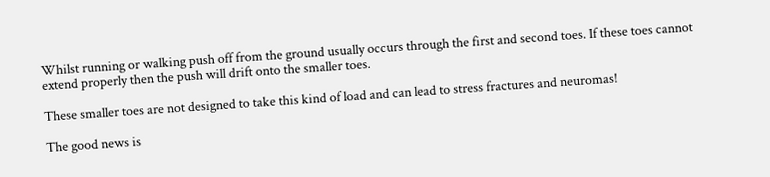Whilst running or walking push off from the ground usually occurs through the first and second toes. If these toes cannot extend properly then the push will drift onto the smaller toes.

These smaller toes are not designed to take this kind of load and can lead to stress fractures and neuromas!

The good news is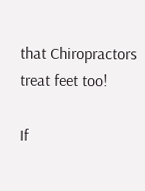that Chiropractors treat feet too!

If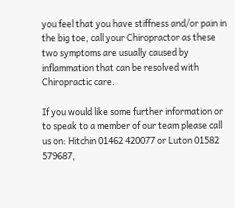you feel that you have stiffness and/or pain in the big toe, call your Chiropractor as these two symptoms are usually caused by inflammation that can be resolved with Chiropractic care.

If you would like some further information or to speak to a member of our team please call us on: Hitchin 01462 420077 or Luton 01582 579687,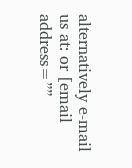alternatively e-mail us at: or [email address=””